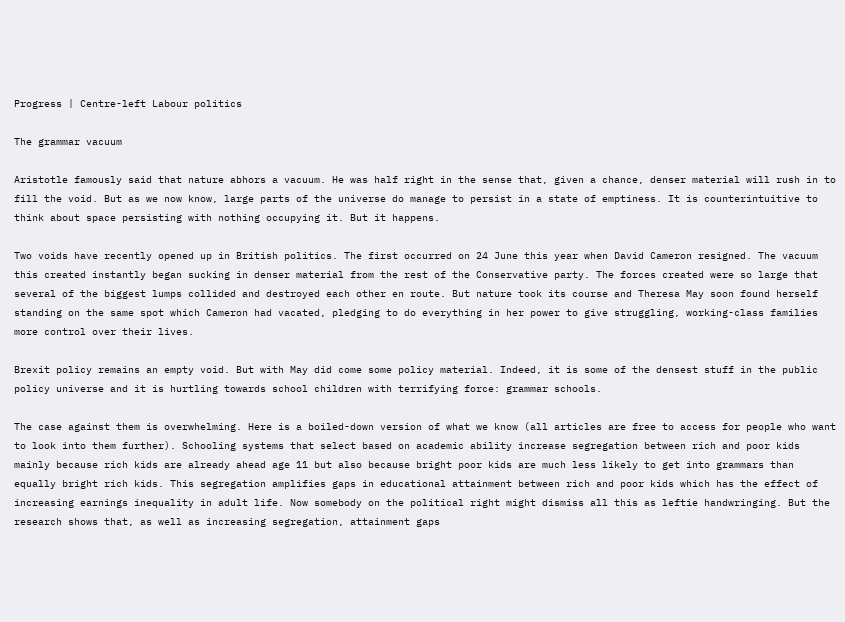Progress | Centre-left Labour politics

The grammar vacuum

Aristotle famously said that nature abhors a vacuum. He was half right in the sense that, given a chance, denser material will rush in to fill the void. But as we now know, large parts of the universe do manage to persist in a state of emptiness. It is counterintuitive to think about space persisting with nothing occupying it. But it happens.

Two voids have recently opened up in British politics. The first occurred on 24 June this year when David Cameron resigned. The vacuum this created instantly began sucking in denser material from the rest of the Conservative party. The forces created were so large that several of the biggest lumps collided and destroyed each other en route. But nature took its course and Theresa May soon found herself standing on the same spot which Cameron had vacated, pledging to do everything in her power to give struggling, working-class families more control over their lives.

Brexit policy remains an empty void. But with May did come some policy material. Indeed, it is some of the densest stuff in the public policy universe and it is hurtling towards school children with terrifying force: grammar schools.

The case against them is overwhelming. Here is a boiled-down version of what we know (all articles are free to access for people who want to look into them further). Schooling systems that select based on academic ability increase segregation between rich and poor kids mainly because rich kids are already ahead age 11 but also because bright poor kids are much less likely to get into grammars than equally bright rich kids. This segregation amplifies gaps in educational attainment between rich and poor kids which has the effect of increasing earnings inequality in adult life. Now somebody on the political right might dismiss all this as leftie handwringing. But the research shows that, as well as increasing segregation, attainment gaps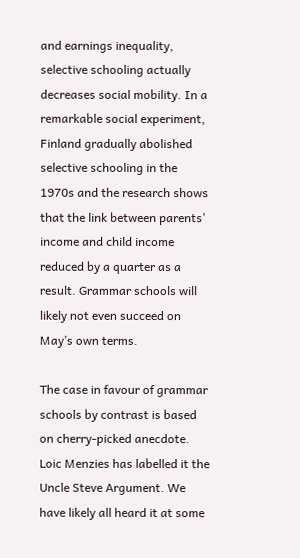and earnings inequality, selective schooling actually decreases social mobility. In a remarkable social experiment, Finland gradually abolished selective schooling in the 1970s and the research shows that the link between parents’ income and child income reduced by a quarter as a result. Grammar schools will likely not even succeed on May’s own terms.

The case in favour of grammar schools by contrast is based on cherry-picked anecdote. Loic Menzies has labelled it the Uncle Steve Argument. We have likely all heard it at some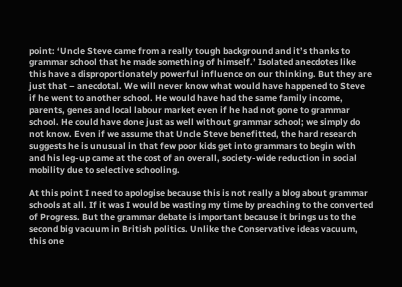point: ‘Uncle Steve came from a really tough background and it’s thanks to grammar school that he made something of himself.’ Isolated anecdotes like this have a disproportionately powerful influence on our thinking. But they are just that – anecdotal. We will never know what would have happened to Steve if he went to another school. He would have had the same family income, parents, genes and local labour market even if he had not gone to grammar school. He could have done just as well without grammar school; we simply do not know. Even if we assume that Uncle Steve benefitted, the hard research suggests he is unusual in that few poor kids get into grammars to begin with and his leg-up came at the cost of an overall, society-wide reduction in social mobility due to selective schooling.

At this point I need to apologise because this is not really a blog about grammar schools at all. If it was I would be wasting my time by preaching to the converted of Progress. But the grammar debate is important because it brings us to the second big vacuum in British politics. Unlike the Conservative ideas vacuum, this one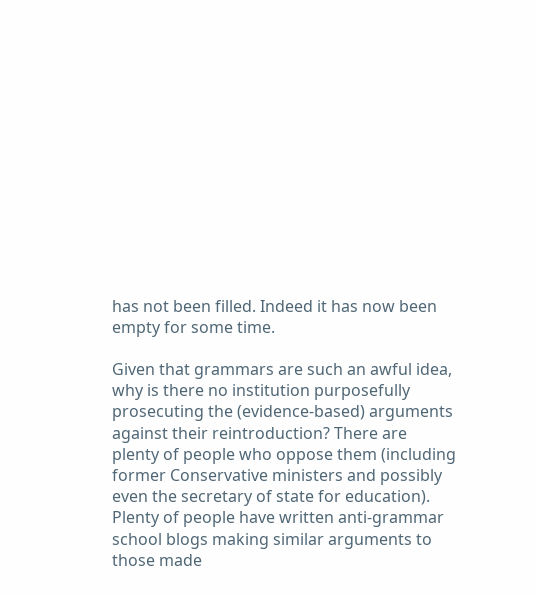has not been filled. Indeed it has now been empty for some time.

Given that grammars are such an awful idea, why is there no institution purposefully prosecuting the (evidence-based) arguments against their reintroduction? There are plenty of people who oppose them (including former Conservative ministers and possibly even the secretary of state for education). Plenty of people have written anti-grammar school blogs making similar arguments to those made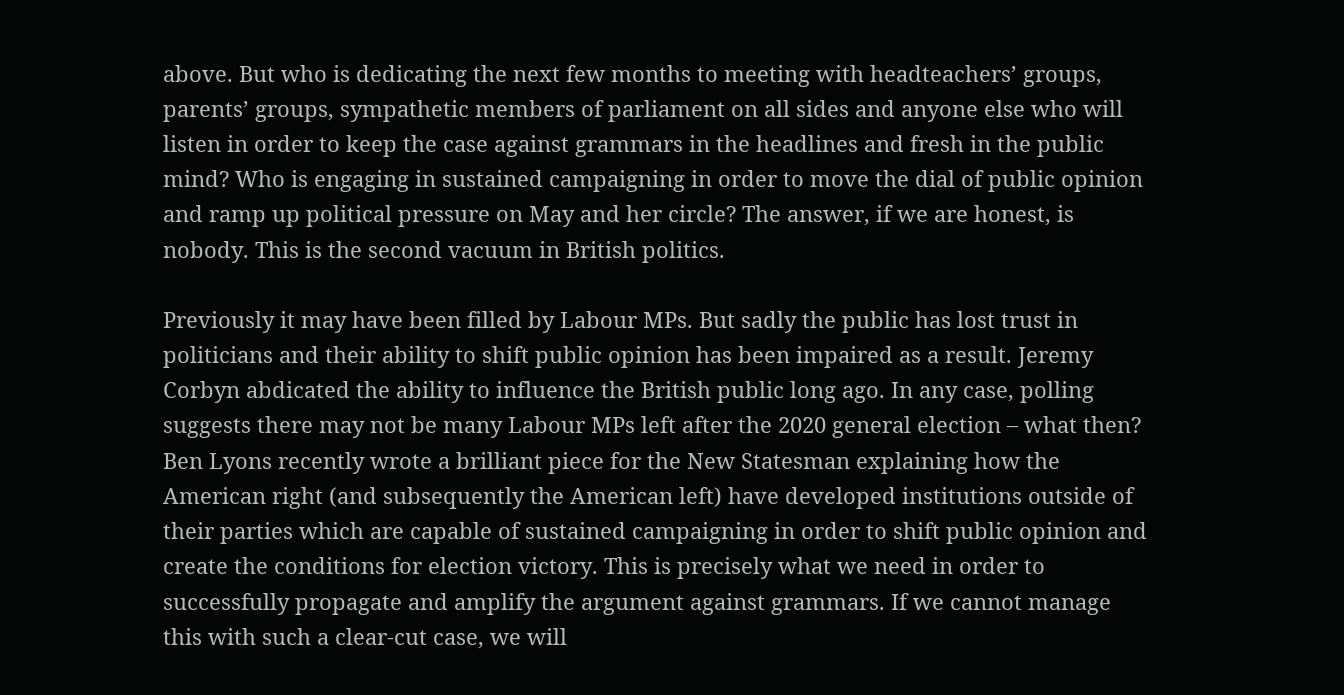above. But who is dedicating the next few months to meeting with headteachers’ groups, parents’ groups, sympathetic members of parliament on all sides and anyone else who will listen in order to keep the case against grammars in the headlines and fresh in the public mind? Who is engaging in sustained campaigning in order to move the dial of public opinion and ramp up political pressure on May and her circle? The answer, if we are honest, is nobody. This is the second vacuum in British politics.

Previously it may have been filled by Labour MPs. But sadly the public has lost trust in politicians and their ability to shift public opinion has been impaired as a result. Jeremy Corbyn abdicated the ability to influence the British public long ago. In any case, polling suggests there may not be many Labour MPs left after the 2020 general election – what then? Ben Lyons recently wrote a brilliant piece for the New Statesman explaining how the American right (and subsequently the American left) have developed institutions outside of their parties which are capable of sustained campaigning in order to shift public opinion and create the conditions for election victory. This is precisely what we need in order to successfully propagate and amplify the argument against grammars. If we cannot manage this with such a clear-cut case, we will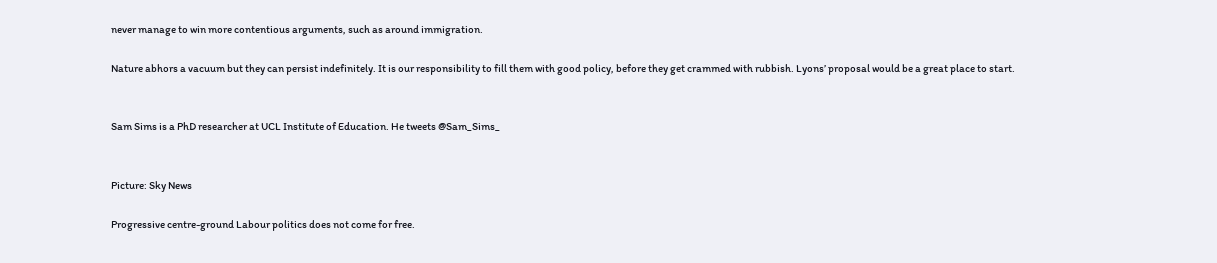never manage to win more contentious arguments, such as around immigration.

Nature abhors a vacuum but they can persist indefinitely. It is our responsibility to fill them with good policy, before they get crammed with rubbish. Lyons’ proposal would be a great place to start.


Sam Sims is a PhD researcher at UCL Institute of Education. He tweets @Sam_Sims_


Picture: Sky News

Progressive centre-ground Labour politics does not come for free.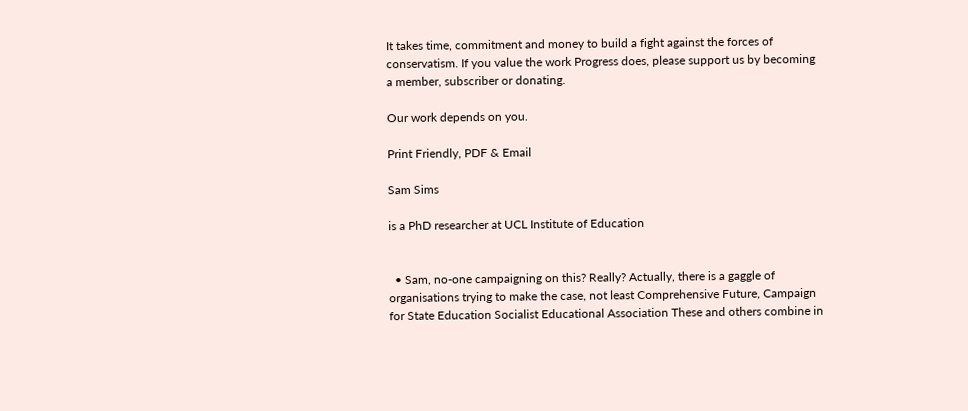It takes time, commitment and money to build a fight against the forces of conservatism. If you value the work Progress does, please support us by becoming a member, subscriber or donating.

Our work depends on you.

Print Friendly, PDF & Email

Sam Sims

is a PhD researcher at UCL Institute of Education


  • Sam, no-one campaigning on this? Really? Actually, there is a gaggle of organisations trying to make the case, not least Comprehensive Future, Campaign for State Education Socialist Educational Association These and others combine in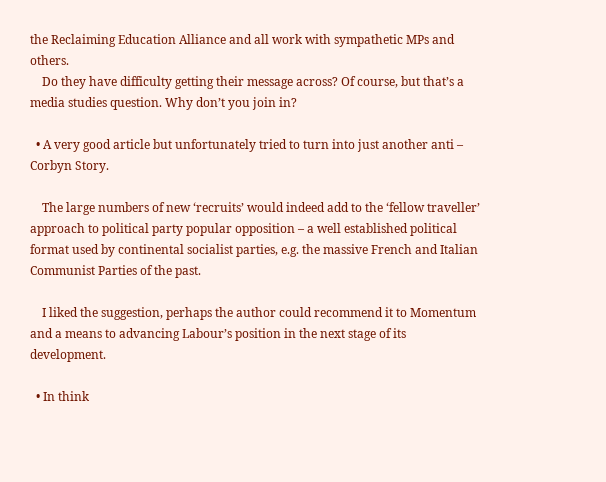the Reclaiming Education Alliance and all work with sympathetic MPs and others.
    Do they have difficulty getting their message across? Of course, but that’s a media studies question. Why don’t you join in?

  • A very good article but unfortunately tried to turn into just another anti – Corbyn Story.

    The large numbers of new ‘recruits’ would indeed add to the ‘fellow traveller’ approach to political party popular opposition – a well established political format used by continental socialist parties, e.g. the massive French and Italian Communist Parties of the past.

    I liked the suggestion, perhaps the author could recommend it to Momentum and a means to advancing Labour’s position in the next stage of its development.

  • In think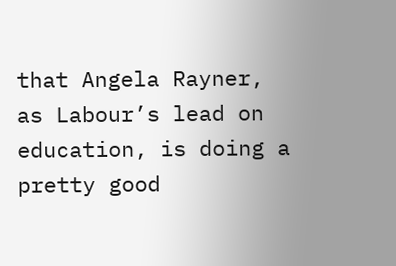that Angela Rayner, as Labour’s lead on education, is doing a pretty good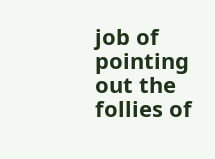job of pointing out the follies of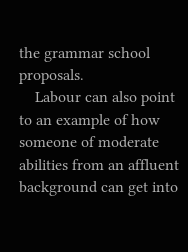the grammar school proposals.
    Labour can also point to an example of how someone of moderate abilities from an affluent background can get into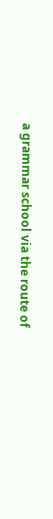a grammar school via the route of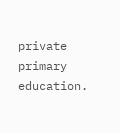private primary education.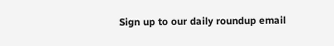Sign up to our daily roundup email